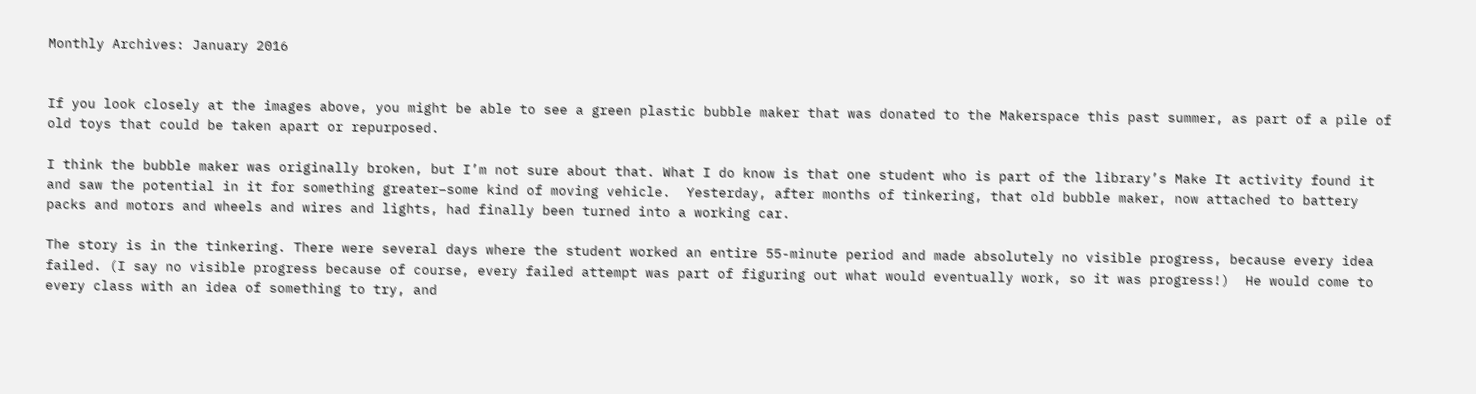Monthly Archives: January 2016


If you look closely at the images above, you might be able to see a green plastic bubble maker that was donated to the Makerspace this past summer, as part of a pile of old toys that could be taken apart or repurposed.

I think the bubble maker was originally broken, but I’m not sure about that. What I do know is that one student who is part of the library’s Make It activity found it and saw the potential in it for something greater–some kind of moving vehicle.  Yesterday, after months of tinkering, that old bubble maker, now attached to battery packs and motors and wheels and wires and lights, had finally been turned into a working car.

The story is in the tinkering. There were several days where the student worked an entire 55-minute period and made absolutely no visible progress, because every idea failed. (I say no visible progress because of course, every failed attempt was part of figuring out what would eventually work, so it was progress!)  He would come to every class with an idea of something to try, and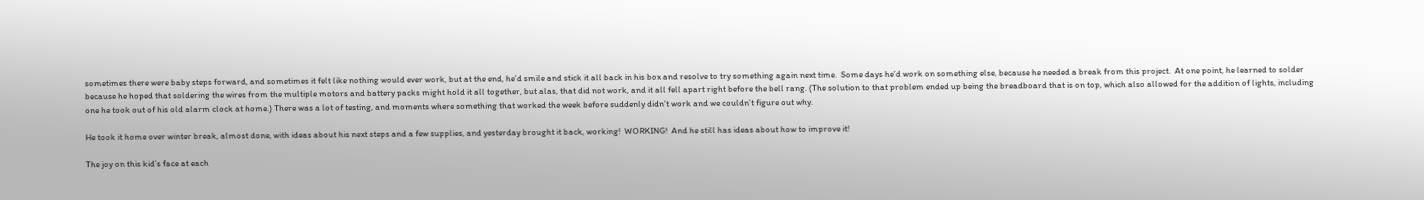sometimes there were baby steps forward, and sometimes it felt like nothing would ever work, but at the end, he’d smile and stick it all back in his box and resolve to try something again next time.  Some days he’d work on something else, because he needed a break from this project.  At one point, he learned to solder because he hoped that soldering the wires from the multiple motors and battery packs might hold it all together, but alas, that did not work, and it all fell apart right before the bell rang. (The solution to that problem ended up being the breadboard that is on top, which also allowed for the addition of lights, including one he took out of his old alarm clock at home.) There was a lot of testing, and moments where something that worked the week before suddenly didn’t work and we couldn’t figure out why.

He took it home over winter break, almost done, with ideas about his next steps and a few supplies, and yesterday brought it back, working!  WORKING!  And he still has ideas about how to improve it!

The joy on this kid’s face at each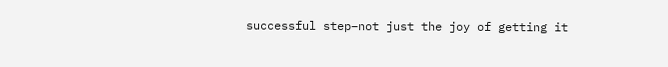successful step–not just the joy of getting it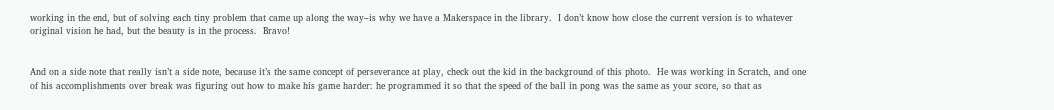working in the end, but of solving each tiny problem that came up along the way–is why we have a Makerspace in the library.  I don’t know how close the current version is to whatever original vision he had, but the beauty is in the process.  Bravo!


And on a side note that really isn’t a side note, because it’s the same concept of perseverance at play, check out the kid in the background of this photo.  He was working in Scratch, and one of his accomplishments over break was figuring out how to make his game harder: he programmed it so that the speed of the ball in pong was the same as your score, so that as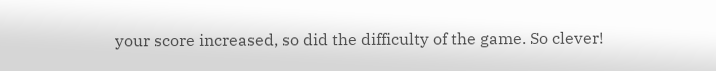your score increased, so did the difficulty of the game. So clever!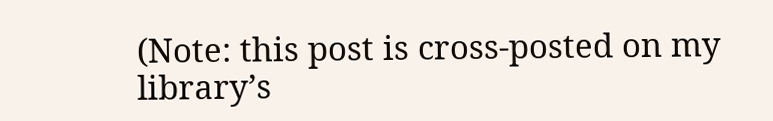(Note: this post is cross-posted on my library’s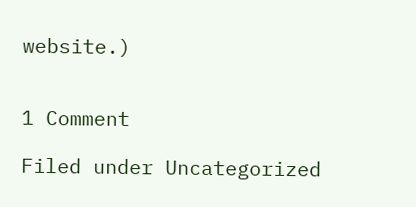website.)


1 Comment

Filed under Uncategorized